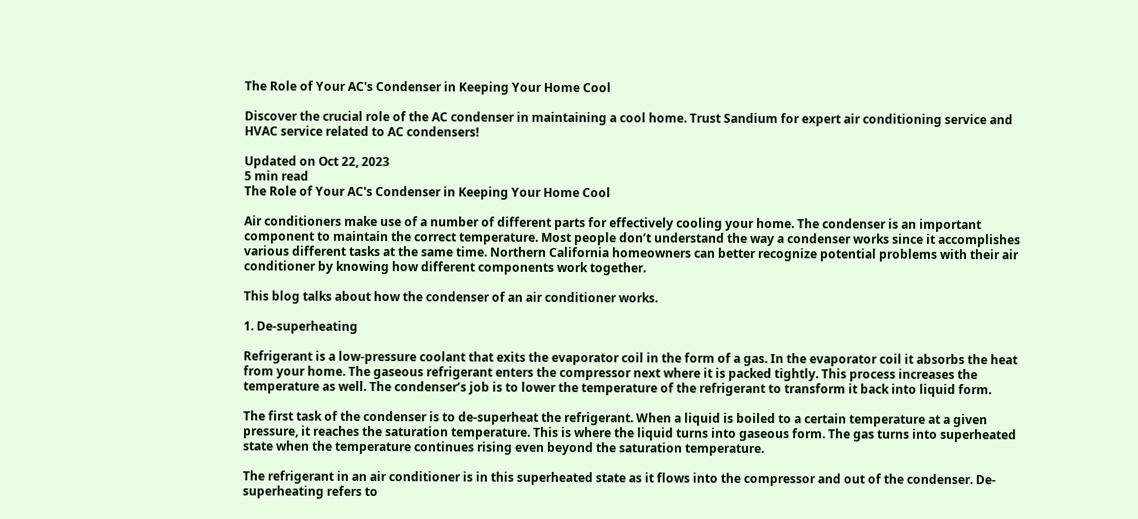The Role of Your AC's Condenser in Keeping Your Home Cool

Discover the crucial role of the AC condenser in maintaining a cool home. Trust Sandium for expert air conditioning service and HVAC service related to AC condensers!

Updated on Oct 22, 2023
5 min read
The Role of Your AC's Condenser in Keeping Your Home Cool

Air conditioners make use of a number of different parts for effectively cooling your home. The condenser is an important component to maintain the correct temperature. Most people don’t understand the way a condenser works since it accomplishes various different tasks at the same time. Northern California homeowners can better recognize potential problems with their air conditioner by knowing how different components work together.

This blog talks about how the condenser of an air conditioner works.

1. De-superheating

Refrigerant is a low-pressure coolant that exits the evaporator coil in the form of a gas. In the evaporator coil it absorbs the heat from your home. The gaseous refrigerant enters the compressor next where it is packed tightly. This process increases the temperature as well. The condenser’s job is to lower the temperature of the refrigerant to transform it back into liquid form.

The first task of the condenser is to de-superheat the refrigerant. When a liquid is boiled to a certain temperature at a given pressure, it reaches the saturation temperature. This is where the liquid turns into gaseous form. The gas turns into superheated state when the temperature continues rising even beyond the saturation temperature.

The refrigerant in an air conditioner is in this superheated state as it flows into the compressor and out of the condenser. De-superheating refers to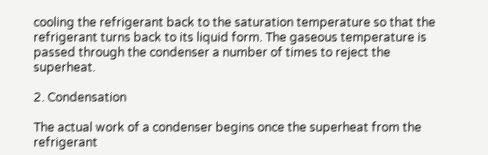cooling the refrigerant back to the saturation temperature so that the refrigerant turns back to its liquid form. The gaseous temperature is passed through the condenser a number of times to reject the superheat.

2. Condensation

The actual work of a condenser begins once the superheat from the refrigerant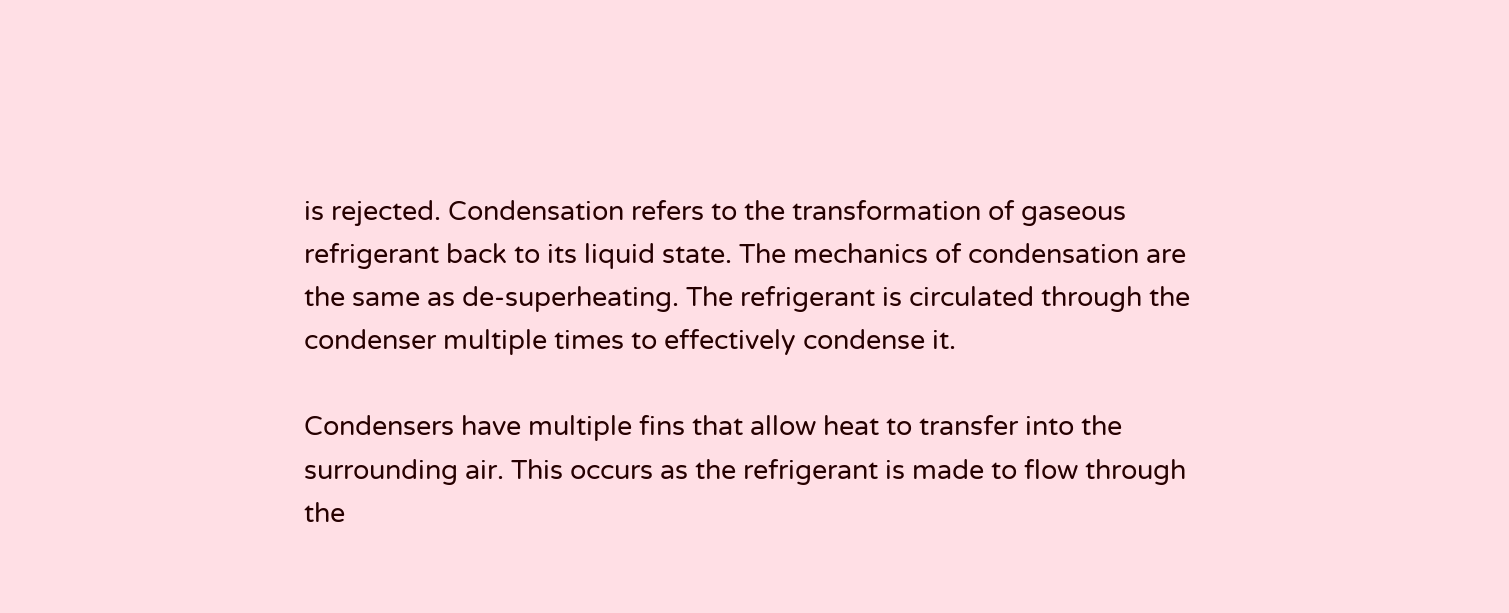is rejected. Condensation refers to the transformation of gaseous refrigerant back to its liquid state. The mechanics of condensation are the same as de-superheating. The refrigerant is circulated through the condenser multiple times to effectively condense it.

Condensers have multiple fins that allow heat to transfer into the surrounding air. This occurs as the refrigerant is made to flow through the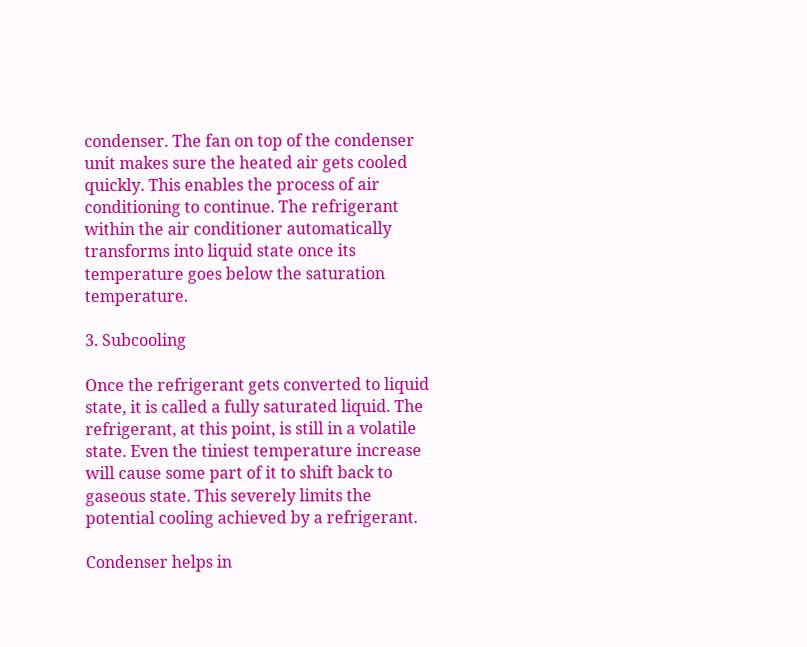condenser. The fan on top of the condenser unit makes sure the heated air gets cooled quickly. This enables the process of air conditioning to continue. The refrigerant within the air conditioner automatically transforms into liquid state once its temperature goes below the saturation temperature.

3. Subcooling

Once the refrigerant gets converted to liquid state, it is called a fully saturated liquid. The refrigerant, at this point, is still in a volatile state. Even the tiniest temperature increase will cause some part of it to shift back to gaseous state. This severely limits the potential cooling achieved by a refrigerant.

Condenser helps in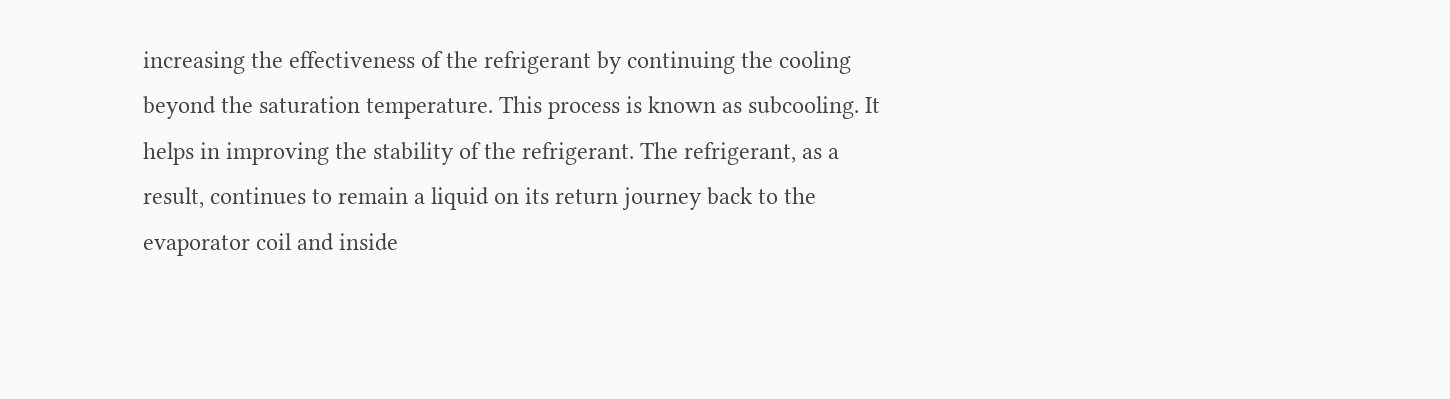increasing the effectiveness of the refrigerant by continuing the cooling beyond the saturation temperature. This process is known as subcooling. It helps in improving the stability of the refrigerant. The refrigerant, as a result, continues to remain a liquid on its return journey back to the evaporator coil and inside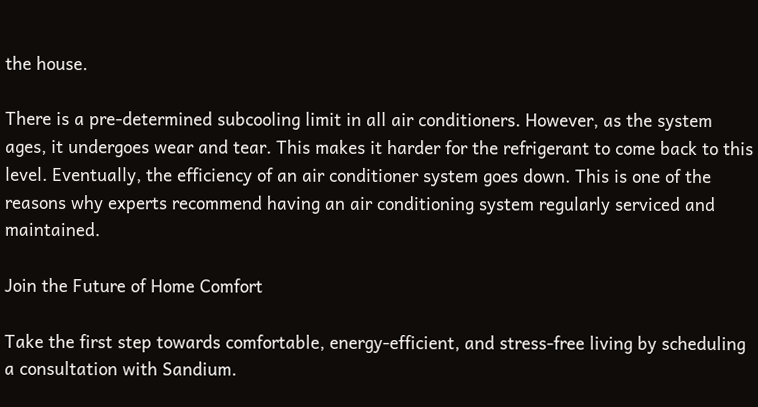the house.

There is a pre-determined subcooling limit in all air conditioners. However, as the system ages, it undergoes wear and tear. This makes it harder for the refrigerant to come back to this level. Eventually, the efficiency of an air conditioner system goes down. This is one of the reasons why experts recommend having an air conditioning system regularly serviced and maintained.

Join the Future of Home Comfort

Take the first step towards comfortable, energy-efficient, and stress-free living by scheduling a consultation with Sandium.